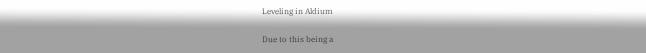Leveling in Aldium

Due to this being a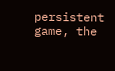persistent game, the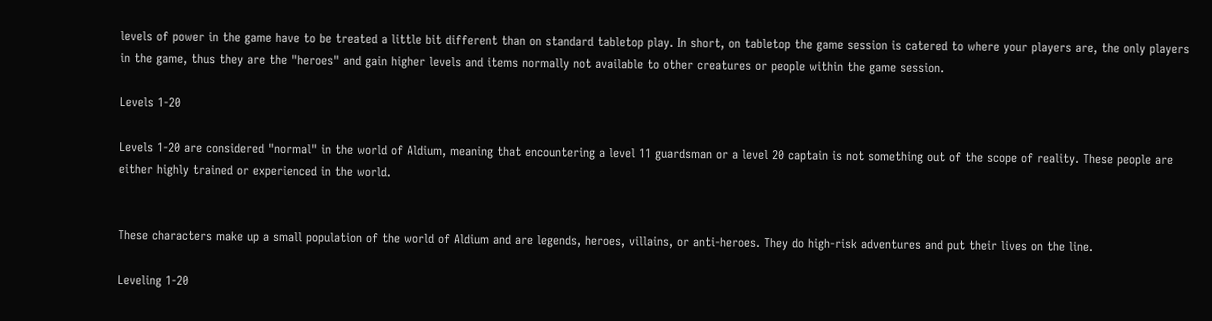levels of power in the game have to be treated a little bit different than on standard tabletop play. In short, on tabletop the game session is catered to where your players are, the only players in the game, thus they are the "heroes" and gain higher levels and items normally not available to other creatures or people within the game session.

Levels 1-20

Levels 1-20 are considered "normal" in the world of Aldium, meaning that encountering a level 11 guardsman or a level 20 captain is not something out of the scope of reality. These people are either highly trained or experienced in the world.


These characters make up a small population of the world of Aldium and are legends, heroes, villains, or anti-heroes. They do high-risk adventures and put their lives on the line.

Leveling 1-20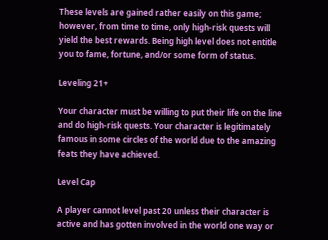These levels are gained rather easily on this game; however, from time to time, only high-risk quests will yield the best rewards. Being high level does not entitle you to fame, fortune, and/or some form of status.

Leveling 21+

Your character must be willing to put their life on the line and do high-risk quests. Your character is legitimately famous in some circles of the world due to the amazing feats they have achieved.

Level Cap

A player cannot level past 20 unless their character is active and has gotten involved in the world one way or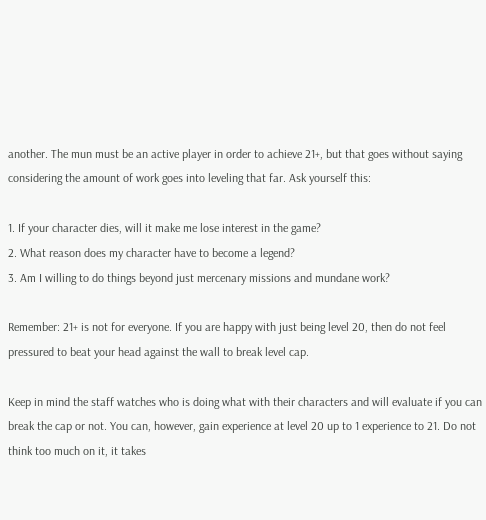another. The mun must be an active player in order to achieve 21+, but that goes without saying considering the amount of work goes into leveling that far. Ask yourself this:

1. If your character dies, will it make me lose interest in the game?
2. What reason does my character have to become a legend?
3. Am I willing to do things beyond just mercenary missions and mundane work?

Remember: 21+ is not for everyone. If you are happy with just being level 20, then do not feel pressured to beat your head against the wall to break level cap.

Keep in mind the staff watches who is doing what with their characters and will evaluate if you can break the cap or not. You can, however, gain experience at level 20 up to 1 experience to 21. Do not think too much on it, it takes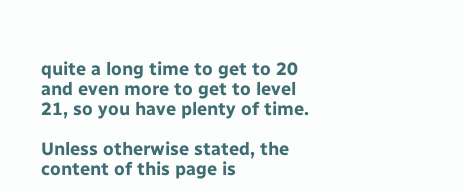quite a long time to get to 20 and even more to get to level 21, so you have plenty of time.

Unless otherwise stated, the content of this page is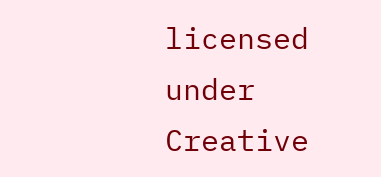licensed under Creative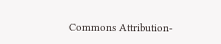Commons Attribution-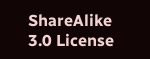ShareAlike 3.0 License